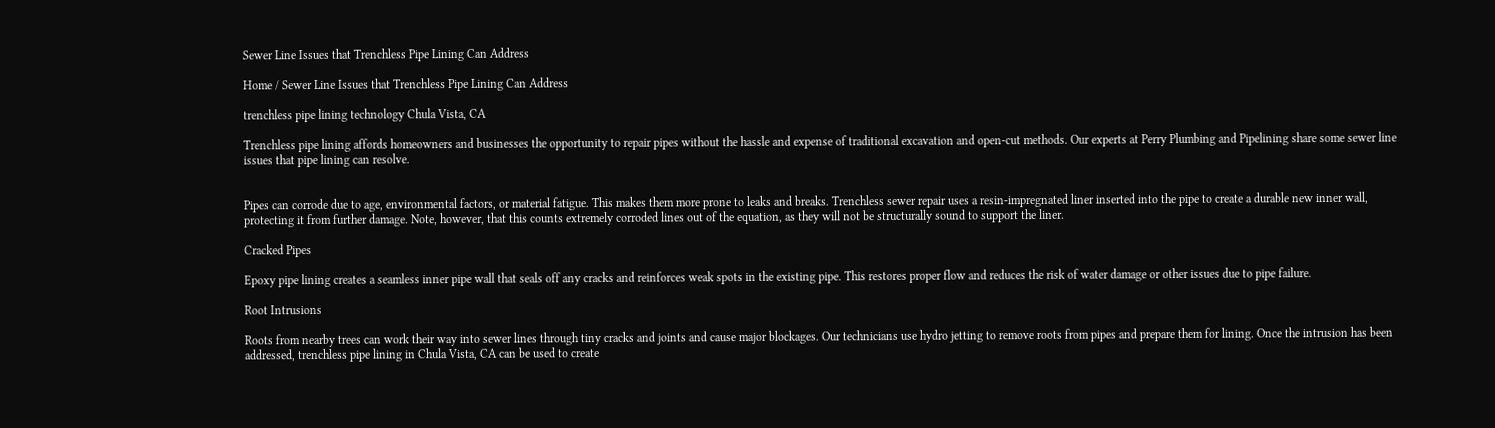Sewer Line Issues that Trenchless Pipe Lining Can Address

Home / Sewer Line Issues that Trenchless Pipe Lining Can Address

trenchless pipe lining technology Chula Vista, CA

Trenchless pipe lining affords homeowners and businesses the opportunity to repair pipes without the hassle and expense of traditional excavation and open-cut methods. Our experts at Perry Plumbing and Pipelining share some sewer line issues that pipe lining can resolve.


Pipes can corrode due to age, environmental factors, or material fatigue. This makes them more prone to leaks and breaks. Trenchless sewer repair uses a resin-impregnated liner inserted into the pipe to create a durable new inner wall, protecting it from further damage. Note, however, that this counts extremely corroded lines out of the equation, as they will not be structurally sound to support the liner.

Cracked Pipes

Epoxy pipe lining creates a seamless inner pipe wall that seals off any cracks and reinforces weak spots in the existing pipe. This restores proper flow and reduces the risk of water damage or other issues due to pipe failure.

Root Intrusions

Roots from nearby trees can work their way into sewer lines through tiny cracks and joints and cause major blockages. Our technicians use hydro jetting to remove roots from pipes and prepare them for lining. Once the intrusion has been addressed, trenchless pipe lining in Chula Vista, CA can be used to create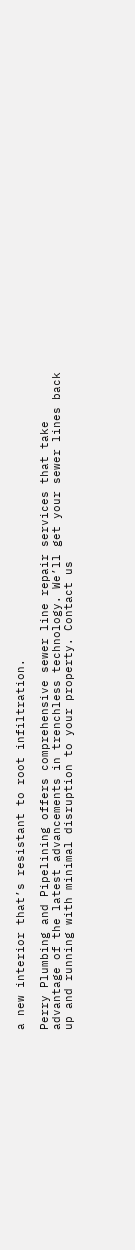a new interior that’s resistant to root infiltration.

Perry Plumbing and Pipelining offers comprehensive sewer line repair services that take advantage of the latest advancements in trenchless technology. We’ll get your sewer lines back up and running with minimal disruption to your property. Contact us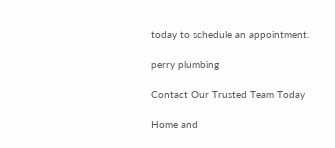today to schedule an appointment.

perry plumbing

Contact Our Trusted Team Today

Home and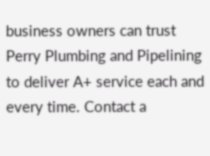business owners can trust Perry Plumbing and Pipelining to deliver A+ service each and every time. Contact a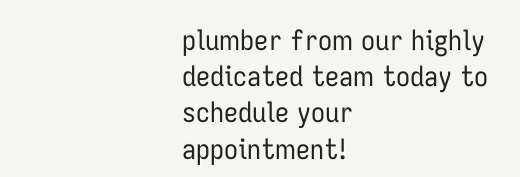plumber from our highly dedicated team today to schedule your appointment!